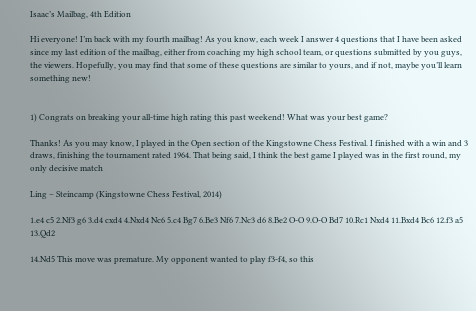Isaac’s Mailbag, 4th Edition

Hi everyone! I’m back with my fourth mailbag! As you know, each week I answer 4 questions that I have been asked since my last edition of the mailbag, either from coaching my high school team, or questions submitted by you guys, the viewers. Hopefully, you may find that some of these questions are similar to yours, and if not, maybe you’ll learn something new!


1) Congrats on breaking your all-time high rating this past weekend! What was your best game?

Thanks! As you may know, I played in the Open section of the Kingstowne Chess Festival. I finished with a win and 3 draws, finishing the tournament rated 1964. That being said, I think the best game I played was in the first round, my only decisive match

Ling – Steincamp (Kingstowne Chess Festival, 2014)

1.e4 c5 2.Nf3 g6 3.d4 cxd4 4.Nxd4 Nc6 5.c4 Bg7 6.Be3 Nf6 7.Nc3 d6 8.Be2 O-O 9.O-O Bd7 10.Rc1 Nxd4 11.Bxd4 Bc6 12.f3 a5 13.Qd2

14.Nd5 This move was premature. My opponent wanted to play f3-f4, so this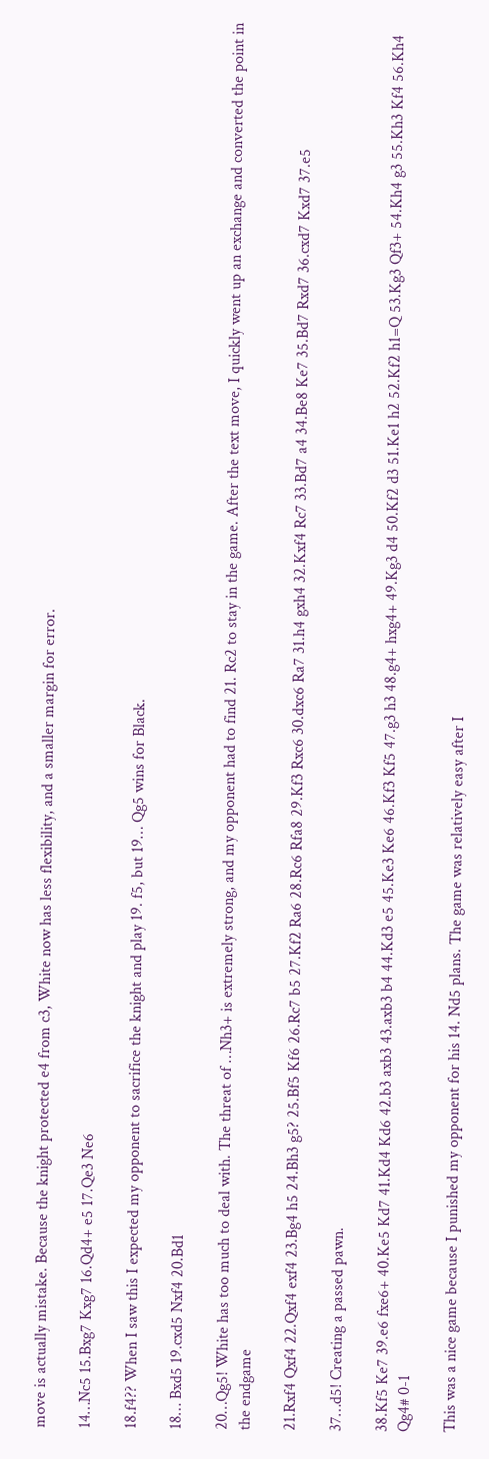move is actually mistake. Because the knight protected e4 from c3, White now has less flexibility, and a smaller margin for error.

14…Nc5 15.Bxg7 Kxg7 16.Qd4+ e5 17.Qe3 Ne6

18.f4?? When I saw this I expected my opponent to sacrifice the knight and play 19. f5, but 19… Qg5 wins for Black.

18… Bxd5 19.cxd5 Nxf4 20.Bd1

20…Qg5! White has too much to deal with. The threat of …Nh3+ is extremely strong, and my opponent had to find 21. Rc2 to stay in the game. After the text move, I quickly went up an exchange and converted the point in the endgame

21.Rxf4 Qxf4 22.Qxf4 exf4 23.Bg4 h5 24.Bh3 g5? 25.Bf5 Kf6 26.Rc7 b5 27.Kf2 Ra6 28.Rc6 Rfa8 29.Kf3 Rxc6 30.dxc6 Ra7 31.h4 gxh4 32.Kxf4 Rc7 33.Bd7 a4 34.Be8 Ke7 35.Bd7 Rxd7 36.cxd7 Kxd7 37.e5

37…d5! Creating a passed pawn.

38.Kf5 Ke7 39.e6 fxe6+ 40.Ke5 Kd7 41.Kd4 Kd6 42.b3 axb3 43.axb3 b4 44.Kd3 e5 45.Ke3 Ke6 46.Kf3 Kf5 47.g3 h3 48.g4+ hxg4+ 49.Kg3 d4 50.Kf2 d3 51.Ke1 h2 52.Kf2 h1=Q 53.Kg3 Qf3+ 54.Kh4 g3 55.Kh3 Kf4 56.Kh4 Qg4# 0-1

This was a nice game because I punished my opponent for his 14. Nd5 plans. The game was relatively easy after I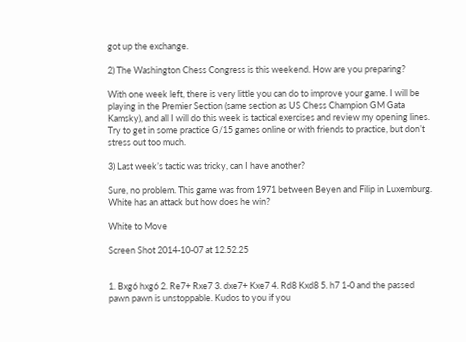got up the exchange.

2) The Washington Chess Congress is this weekend. How are you preparing?

With one week left, there is very little you can do to improve your game. I will be playing in the Premier Section (same section as US Chess Champion GM Gata Kamsky), and all I will do this week is tactical exercises and review my opening lines. Try to get in some practice G/15 games online or with friends to practice, but don’t stress out too much.

3) Last week’s tactic was tricky, can I have another?

Sure, no problem. This game was from 1971 between Beyen and Filip in Luxemburg. White has an attack but how does he win?

White to Move

Screen Shot 2014-10-07 at 12.52.25


1. Bxg6 hxg6 2. Re7+ Rxe7 3. dxe7+ Kxe7 4. Rd8 Kxd8 5. h7 1-0 and the passed pawn pawn is unstoppable. Kudos to you if you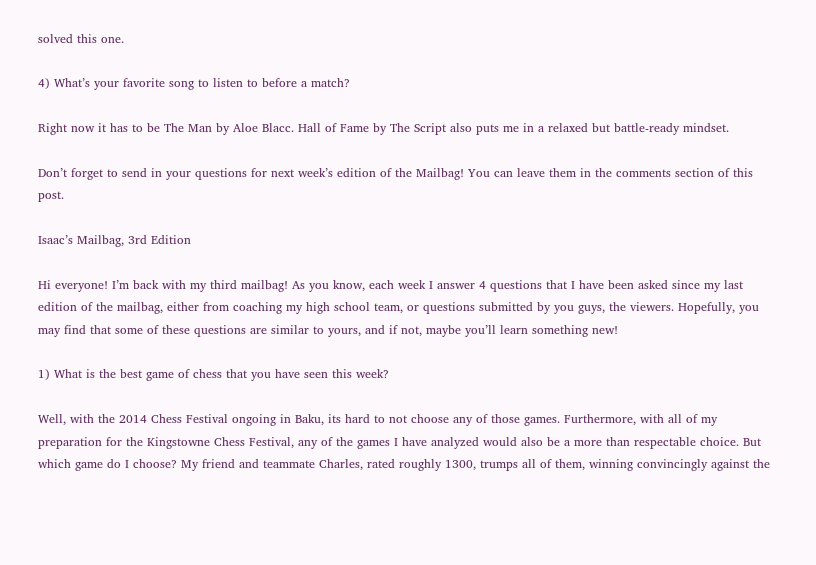solved this one.

4) What’s your favorite song to listen to before a match?

Right now it has to be The Man by Aloe Blacc. Hall of Fame by The Script also puts me in a relaxed but battle-ready mindset.

Don’t forget to send in your questions for next week’s edition of the Mailbag! You can leave them in the comments section of this post.

Isaac’s Mailbag, 3rd Edition

Hi everyone! I’m back with my third mailbag! As you know, each week I answer 4 questions that I have been asked since my last edition of the mailbag, either from coaching my high school team, or questions submitted by you guys, the viewers. Hopefully, you may find that some of these questions are similar to yours, and if not, maybe you’ll learn something new!

1) What is the best game of chess that you have seen this week?

Well, with the 2014 Chess Festival ongoing in Baku, its hard to not choose any of those games. Furthermore, with all of my preparation for the Kingstowne Chess Festival, any of the games I have analyzed would also be a more than respectable choice. But which game do I choose? My friend and teammate Charles, rated roughly 1300, trumps all of them, winning convincingly against the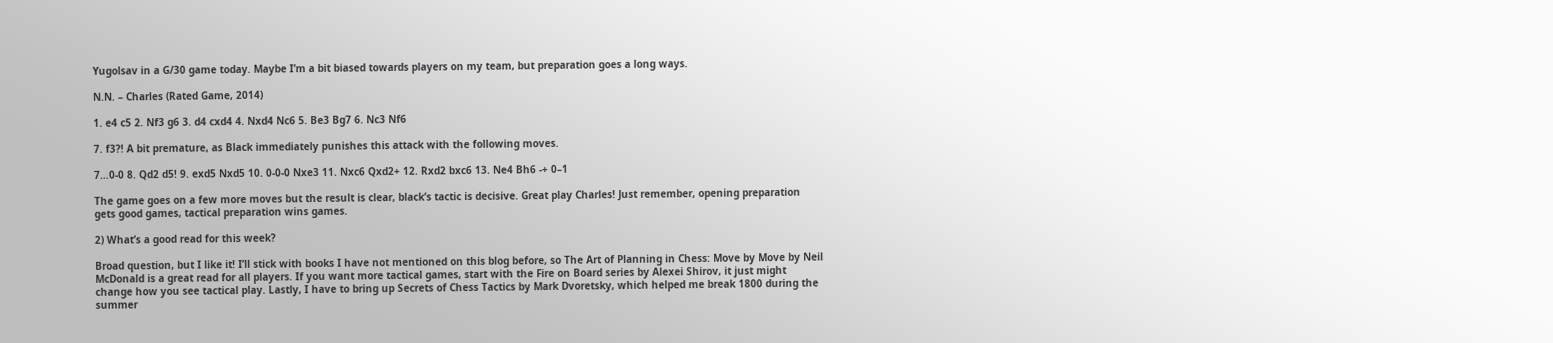Yugolsav in a G/30 game today. Maybe I’m a bit biased towards players on my team, but preparation goes a long ways.

N.N. – Charles (Rated Game, 2014)

1. e4 c5 2. Nf3 g6 3. d4 cxd4 4. Nxd4 Nc6 5. Be3 Bg7 6. Nc3 Nf6

7. f3?! A bit premature, as Black immediately punishes this attack with the following moves.

7…0-0 8. Qd2 d5! 9. exd5 Nxd5 10. 0-0-0 Nxe3 11. Nxc6 Qxd2+ 12. Rxd2 bxc6 13. Ne4 Bh6 -+ 0–1

The game goes on a few more moves but the result is clear, black’s tactic is decisive. Great play Charles! Just remember, opening preparation gets good games, tactical preparation wins games.

2) What’s a good read for this week?

Broad question, but I like it! I’ll stick with books I have not mentioned on this blog before, so The Art of Planning in Chess: Move by Move by Neil McDonald is a great read for all players. If you want more tactical games, start with the Fire on Board series by Alexei Shirov, it just might change how you see tactical play. Lastly, I have to bring up Secrets of Chess Tactics by Mark Dvoretsky, which helped me break 1800 during the summer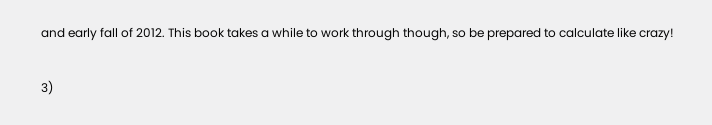and early fall of 2012. This book takes a while to work through though, so be prepared to calculate like crazy!

3)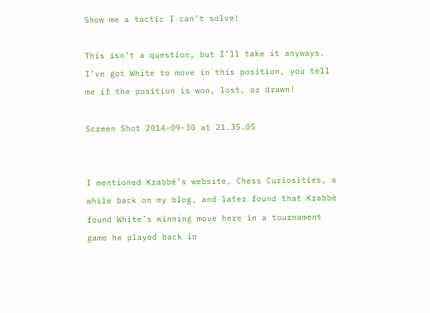Show me a tactic I can’t solve!

This isn’t a question, but I’ll take it anyways. I’ve got White to move in this position, you tell me if the position is won, lost, or drawn!

Screen Shot 2014-09-30 at 21.35.05


I mentioned Krabbé’s website, Chess Curiosities, a while back on my blog, and later found that Krabbé found White’s winning move here in a tournament game he played back in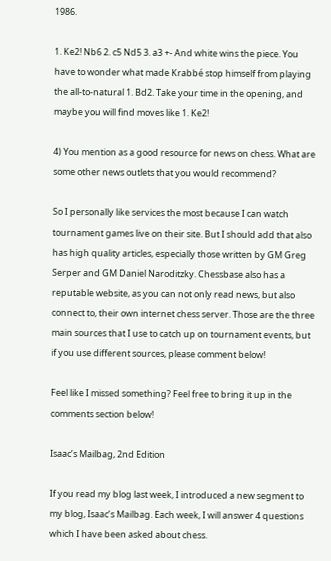1986.

1. Ke2! Nb6 2. c5 Nd5 3. a3 +- And white wins the piece. You have to wonder what made Krabbé stop himself from playing the all-to-natural 1. Bd2. Take your time in the opening, and maybe you will find moves like 1. Ke2!

4) You mention as a good resource for news on chess. What are some other news outlets that you would recommend?

So I personally like services the most because I can watch tournament games live on their site. But I should add that also has high quality articles, especially those written by GM Greg Serper and GM Daniel Naroditzky. Chessbase also has a reputable website, as you can not only read news, but also connect to, their own internet chess server. Those are the three main sources that I use to catch up on tournament events, but if you use different sources, please comment below!

Feel like I missed something? Feel free to bring it up in the comments section below!

Isaac’s Mailbag, 2nd Edition

If you read my blog last week, I introduced a new segment to my blog, Isaac’s Mailbag. Each week, I will answer 4 questions which I have been asked about chess.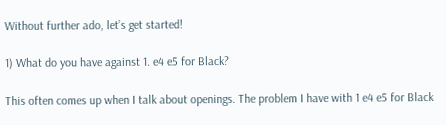Without further ado, let’s get started!

1) What do you have against 1. e4 e5 for Black?

This often comes up when I talk about openings. The problem I have with 1 e4 e5 for Black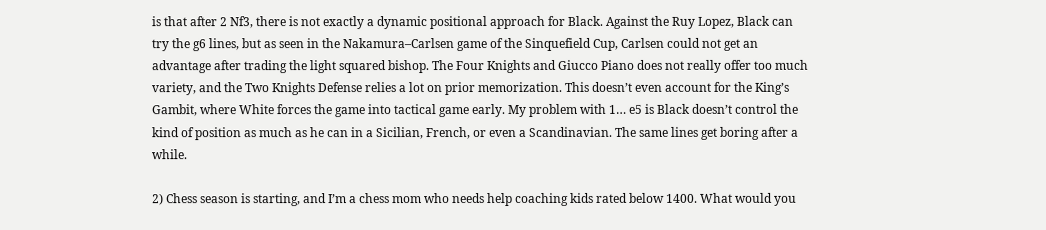is that after 2 Nf3, there is not exactly a dynamic positional approach for Black. Against the Ruy Lopez, Black can try the g6 lines, but as seen in the Nakamura–Carlsen game of the Sinquefield Cup, Carlsen could not get an advantage after trading the light squared bishop. The Four Knights and Giucco Piano does not really offer too much variety, and the Two Knights Defense relies a lot on prior memorization. This doesn’t even account for the King’s Gambit, where White forces the game into tactical game early. My problem with 1… e5 is Black doesn’t control the kind of position as much as he can in a Sicilian, French, or even a Scandinavian. The same lines get boring after a while.

2) Chess season is starting, and I’m a chess mom who needs help coaching kids rated below 1400. What would you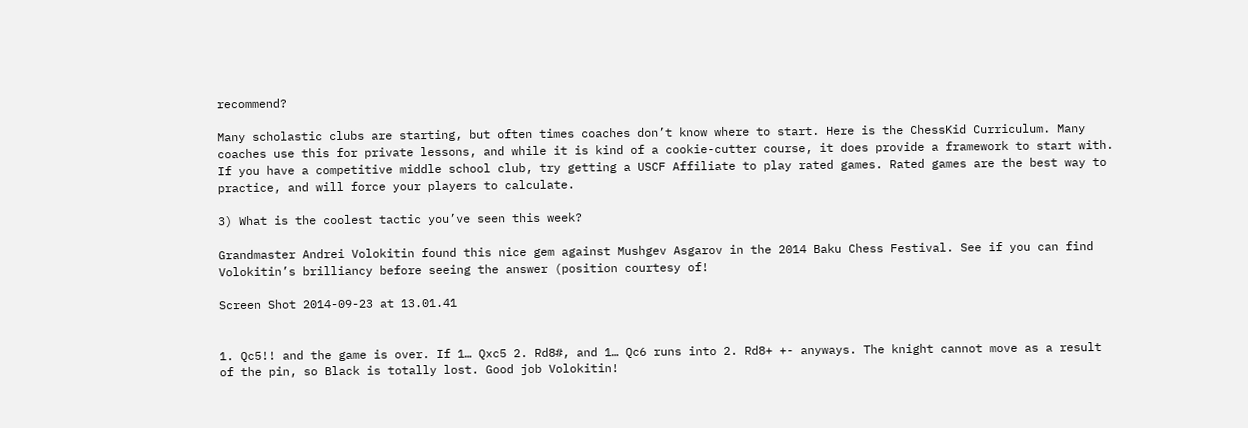recommend?

Many scholastic clubs are starting, but often times coaches don’t know where to start. Here is the ChessKid Curriculum. Many coaches use this for private lessons, and while it is kind of a cookie-cutter course, it does provide a framework to start with. If you have a competitive middle school club, try getting a USCF Affiliate to play rated games. Rated games are the best way to practice, and will force your players to calculate.

3) What is the coolest tactic you’ve seen this week?

Grandmaster Andrei Volokitin found this nice gem against Mushgev Asgarov in the 2014 Baku Chess Festival. See if you can find Volokitin’s brilliancy before seeing the answer (position courtesy of!

Screen Shot 2014-09-23 at 13.01.41


1. Qc5!! and the game is over. If 1… Qxc5 2. Rd8#, and 1… Qc6 runs into 2. Rd8+ +- anyways. The knight cannot move as a result of the pin, so Black is totally lost. Good job Volokitin!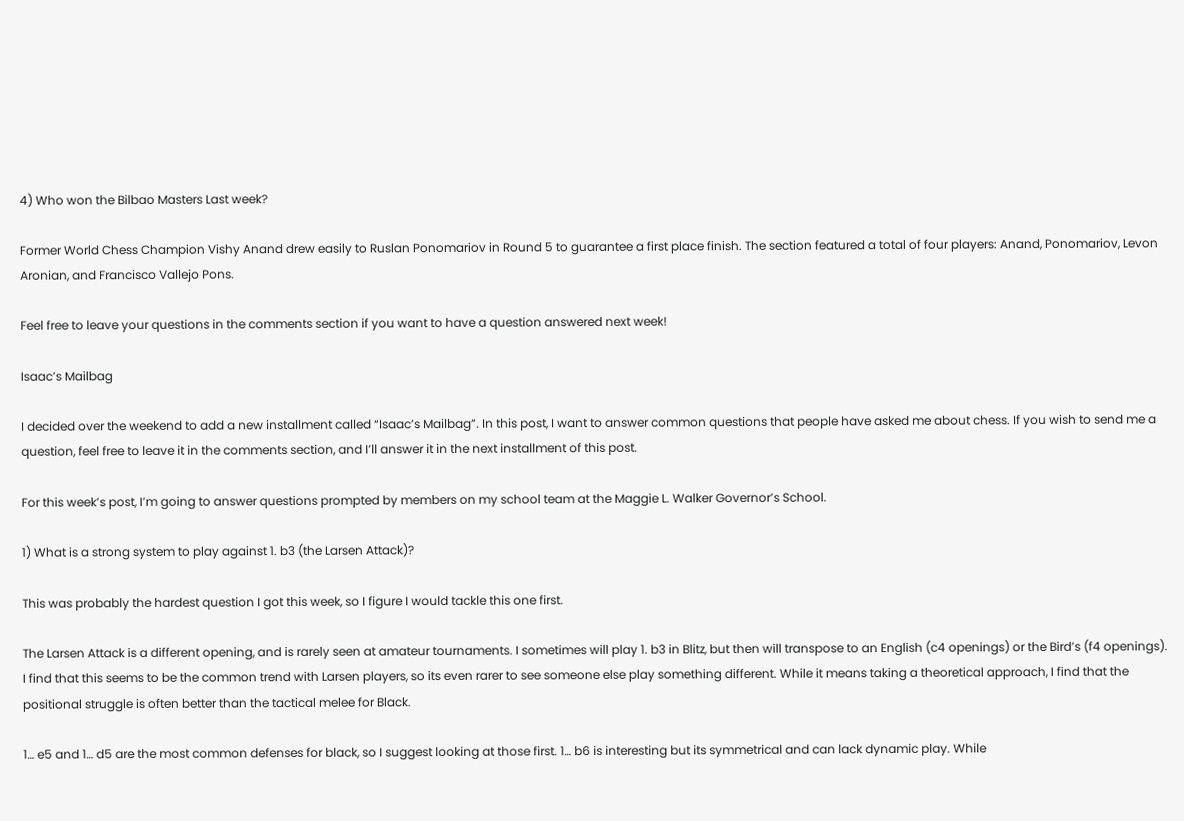4) Who won the Bilbao Masters Last week?

Former World Chess Champion Vishy Anand drew easily to Ruslan Ponomariov in Round 5 to guarantee a first place finish. The section featured a total of four players: Anand, Ponomariov, Levon Aronian, and Francisco Vallejo Pons.

Feel free to leave your questions in the comments section if you want to have a question answered next week!

Isaac’s Mailbag

I decided over the weekend to add a new installment called “Isaac’s Mailbag”. In this post, I want to answer common questions that people have asked me about chess. If you wish to send me a question, feel free to leave it in the comments section, and I’ll answer it in the next installment of this post.

For this week’s post, I’m going to answer questions prompted by members on my school team at the Maggie L. Walker Governor’s School.

1) What is a strong system to play against 1. b3 (the Larsen Attack)?

This was probably the hardest question I got this week, so I figure I would tackle this one first.

The Larsen Attack is a different opening, and is rarely seen at amateur tournaments. I sometimes will play 1. b3 in Blitz, but then will transpose to an English (c4 openings) or the Bird’s (f4 openings). I find that this seems to be the common trend with Larsen players, so its even rarer to see someone else play something different. While it means taking a theoretical approach, I find that the positional struggle is often better than the tactical melee for Black.

1… e5 and 1… d5 are the most common defenses for black, so I suggest looking at those first. 1… b6 is interesting but its symmetrical and can lack dynamic play. While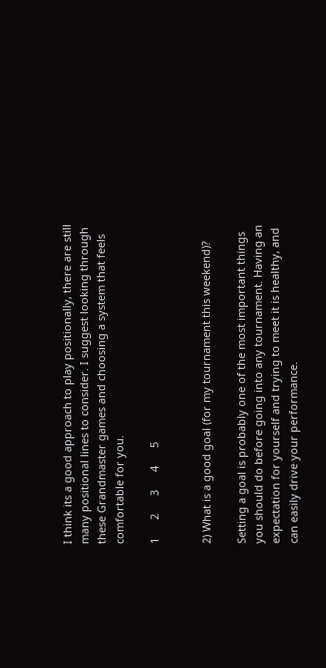I think its a good approach to play positionally, there are still many positional lines to consider. I suggest looking through these Grandmaster games and choosing a system that feels comfortable for you.

1      2      3      4      5


2) What is a good goal (for my tournament this weekend)?

Setting a goal is probably one of the most important things you should do before going into any tournament. Having an expectation for yourself and trying to meet it is healthy, and can easily drive your performance.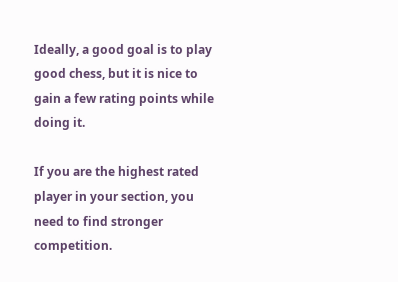Ideally, a good goal is to play good chess, but it is nice to gain a few rating points while doing it.

If you are the highest rated player in your section, you need to find stronger competition.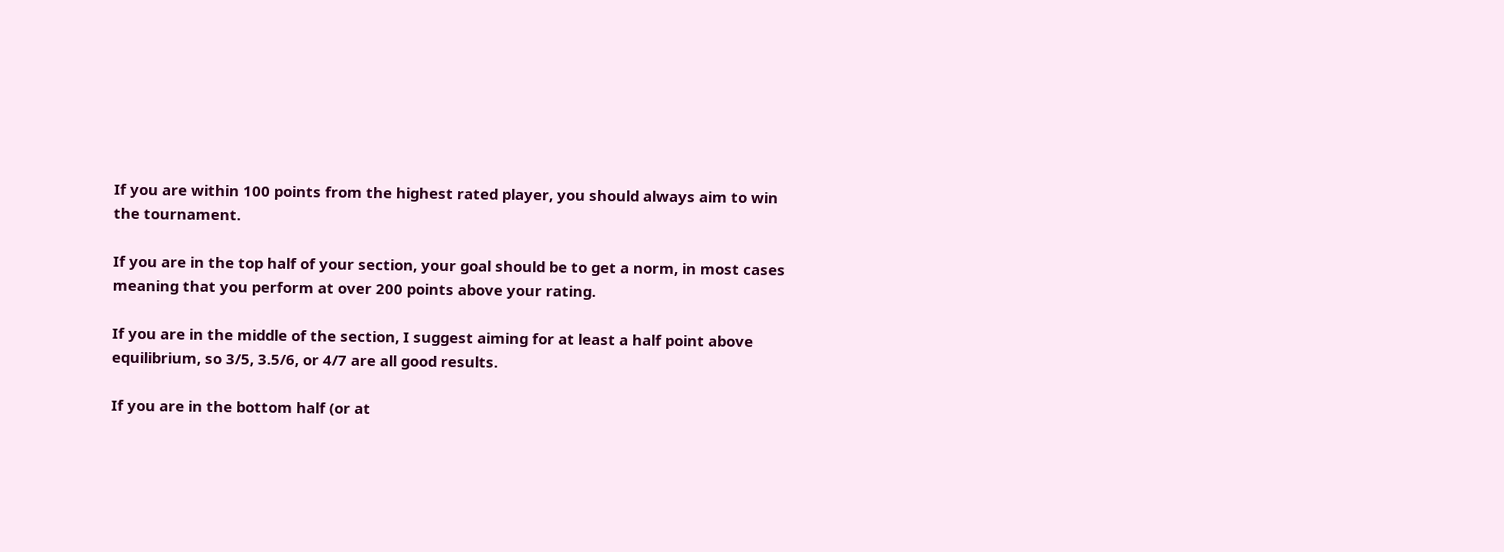If you are within 100 points from the highest rated player, you should always aim to win the tournament.

If you are in the top half of your section, your goal should be to get a norm, in most cases meaning that you perform at over 200 points above your rating.

If you are in the middle of the section, I suggest aiming for at least a half point above equilibrium, so 3/5, 3.5/6, or 4/7 are all good results.

If you are in the bottom half (or at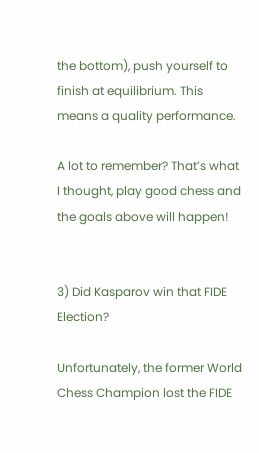the bottom), push yourself to finish at equilibrium. This means a quality performance.

A lot to remember? That’s what I thought, play good chess and the goals above will happen!


3) Did Kasparov win that FIDE Election?

Unfortunately, the former World Chess Champion lost the FIDE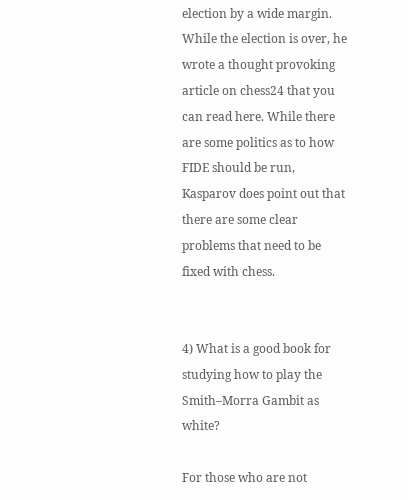election by a wide margin. While the election is over, he wrote a thought provoking article on chess24 that you can read here. While there are some politics as to how FIDE should be run, Kasparov does point out that there are some clear problems that need to be fixed with chess.


4) What is a good book for studying how to play the Smith–Morra Gambit as white?

For those who are not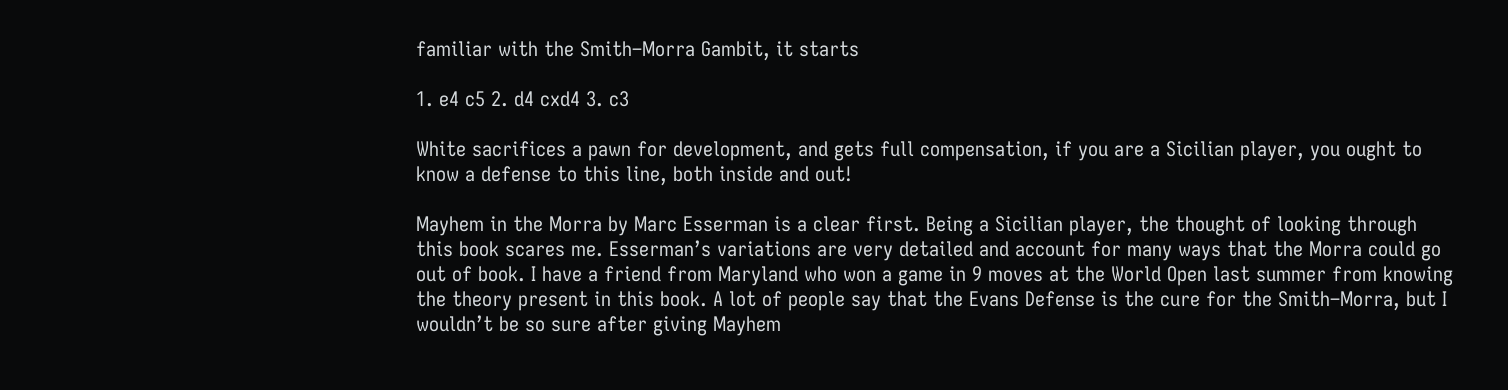familiar with the Smith–Morra Gambit, it starts

1. e4 c5 2. d4 cxd4 3. c3

White sacrifices a pawn for development, and gets full compensation, if you are a Sicilian player, you ought to know a defense to this line, both inside and out!

Mayhem in the Morra by Marc Esserman is a clear first. Being a Sicilian player, the thought of looking through this book scares me. Esserman’s variations are very detailed and account for many ways that the Morra could go out of book. I have a friend from Maryland who won a game in 9 moves at the World Open last summer from knowing the theory present in this book. A lot of people say that the Evans Defense is the cure for the Smith–Morra, but I wouldn’t be so sure after giving Mayhem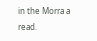in the Morra a read.